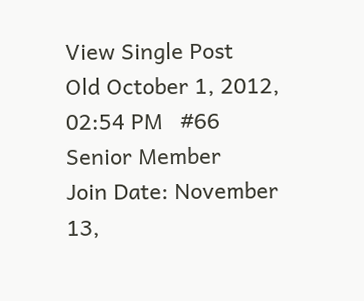View Single Post
Old October 1, 2012, 02:54 PM   #66
Senior Member
Join Date: November 13,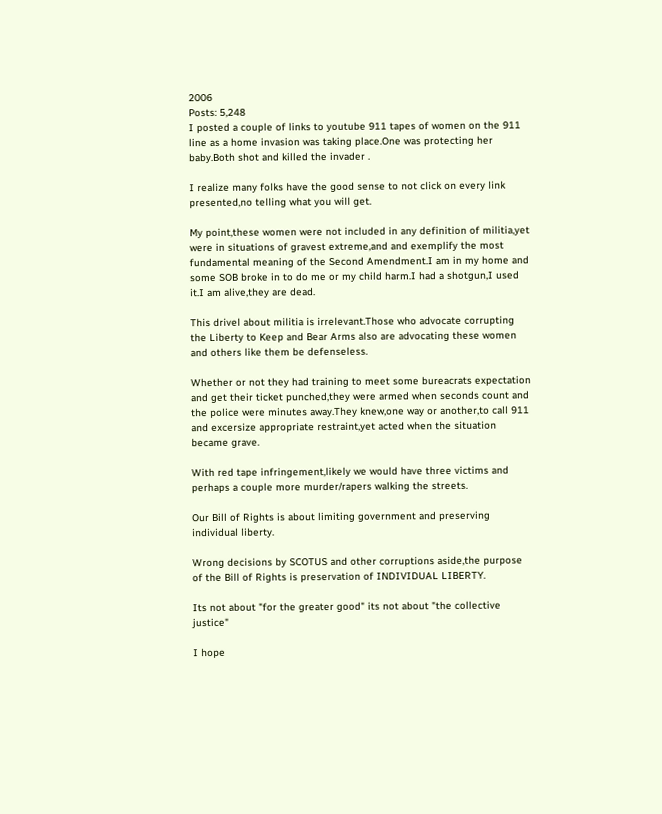2006
Posts: 5,248
I posted a couple of links to youtube 911 tapes of women on the 911 line as a home invasion was taking place.One was protecting her baby.Both shot and killed the invader .

I realize many folks have the good sense to not click on every link presented,no telling what you will get.

My point,these women were not included in any definition of militia,yet were in situations of gravest extreme,and and exemplify the most fundamental meaning of the Second Amendment.I am in my home and some SOB broke in to do me or my child harm.I had a shotgun,I used it.I am alive,they are dead.

This drivel about militia is irrelevant.Those who advocate corrupting the Liberty to Keep and Bear Arms also are advocating these women and others like them be defenseless.

Whether or not they had training to meet some bureacrats expectation and get their ticket punched,they were armed when seconds count and the police were minutes away.They knew,one way or another,to call 911 and excersize appropriate restraint,yet acted when the situation became grave.

With red tape infringement,likely we would have three victims and perhaps a couple more murder/rapers walking the streets.

Our Bill of Rights is about limiting government and preserving individual liberty.

Wrong decisions by SCOTUS and other corruptions aside,the purpose of the Bill of Rights is preservation of INDIVIDUAL LIBERTY.

Its not about "for the greater good" its not about "the collective justice"

I hope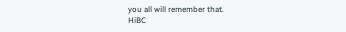you all will remember that.
HiBC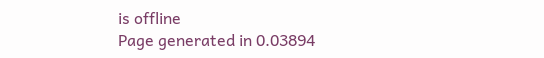is offline
Page generated in 0.03894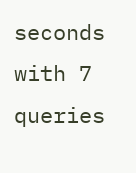seconds with 7 queries